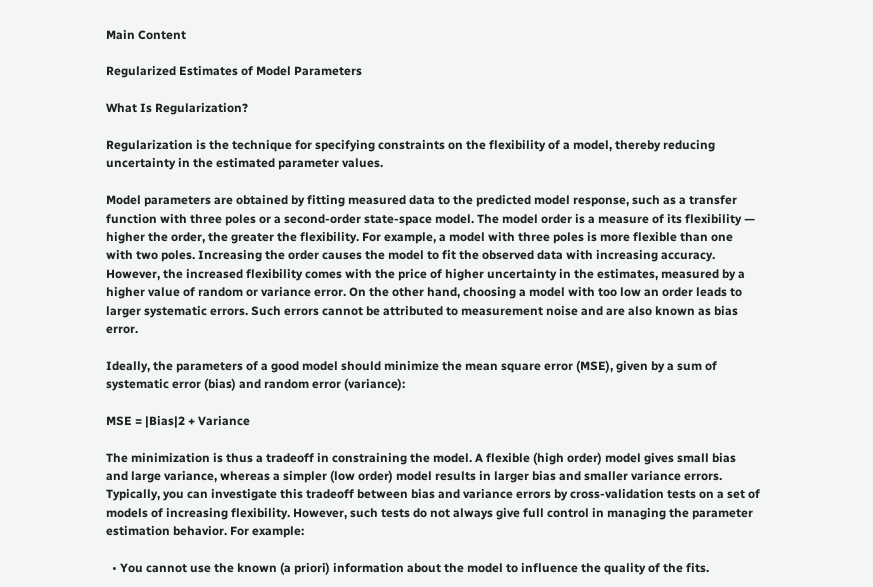Main Content

Regularized Estimates of Model Parameters

What Is Regularization?

Regularization is the technique for specifying constraints on the flexibility of a model, thereby reducing uncertainty in the estimated parameter values.

Model parameters are obtained by fitting measured data to the predicted model response, such as a transfer function with three poles or a second-order state-space model. The model order is a measure of its flexibility — higher the order, the greater the flexibility. For example, a model with three poles is more flexible than one with two poles. Increasing the order causes the model to fit the observed data with increasing accuracy. However, the increased flexibility comes with the price of higher uncertainty in the estimates, measured by a higher value of random or variance error. On the other hand, choosing a model with too low an order leads to larger systematic errors. Such errors cannot be attributed to measurement noise and are also known as bias error.

Ideally, the parameters of a good model should minimize the mean square error (MSE), given by a sum of systematic error (bias) and random error (variance):

MSE = |Bias|2 + Variance

The minimization is thus a tradeoff in constraining the model. A flexible (high order) model gives small bias and large variance, whereas a simpler (low order) model results in larger bias and smaller variance errors. Typically, you can investigate this tradeoff between bias and variance errors by cross-validation tests on a set of models of increasing flexibility. However, such tests do not always give full control in managing the parameter estimation behavior. For example:

  • You cannot use the known (a priori) information about the model to influence the quality of the fits.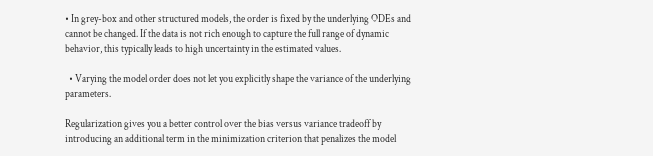• In grey-box and other structured models, the order is fixed by the underlying ODEs and cannot be changed. If the data is not rich enough to capture the full range of dynamic behavior, this typically leads to high uncertainty in the estimated values.

  • Varying the model order does not let you explicitly shape the variance of the underlying parameters.

Regularization gives you a better control over the bias versus variance tradeoff by introducing an additional term in the minimization criterion that penalizes the model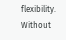flexibility. Without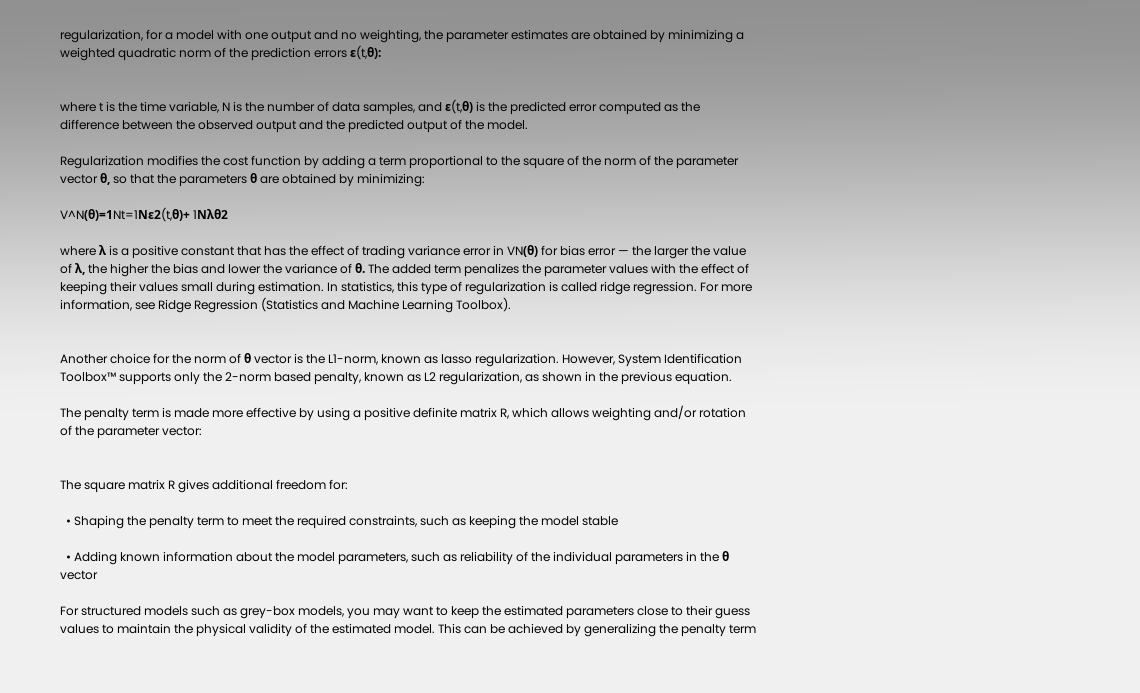regularization, for a model with one output and no weighting, the parameter estimates are obtained by minimizing a weighted quadratic norm of the prediction errors ε(t,θ):


where t is the time variable, N is the number of data samples, and ε(t,θ) is the predicted error computed as the difference between the observed output and the predicted output of the model.

Regularization modifies the cost function by adding a term proportional to the square of the norm of the parameter vector θ, so that the parameters θ are obtained by minimizing:

V^N(θ)=1Nt=1Nε2(t,θ)+ 1Nλθ2

where λ is a positive constant that has the effect of trading variance error in VN(θ) for bias error — the larger the value of λ, the higher the bias and lower the variance of θ. The added term penalizes the parameter values with the effect of keeping their values small during estimation. In statistics, this type of regularization is called ridge regression. For more information, see Ridge Regression (Statistics and Machine Learning Toolbox).


Another choice for the norm of θ vector is the L1-norm, known as lasso regularization. However, System Identification Toolbox™ supports only the 2-norm based penalty, known as L2 regularization, as shown in the previous equation.

The penalty term is made more effective by using a positive definite matrix R, which allows weighting and/or rotation of the parameter vector:


The square matrix R gives additional freedom for:

  • Shaping the penalty term to meet the required constraints, such as keeping the model stable

  • Adding known information about the model parameters, such as reliability of the individual parameters in the θ vector

For structured models such as grey-box models, you may want to keep the estimated parameters close to their guess values to maintain the physical validity of the estimated model. This can be achieved by generalizing the penalty term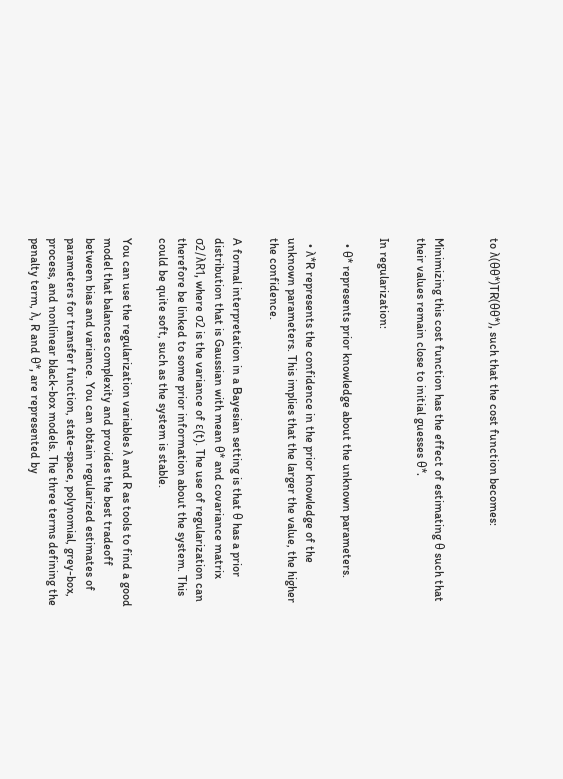to λ(θθ*)TR(θθ*), such that the cost function becomes:


Minimizing this cost function has the effect of estimating θ such that their values remain close to initial guesses θ*.

In regularization:

  • θ* represents prior knowledge about the unknown parameters.

  • λ*R represents the confidence in the prior knowledge of the unknown parameters. This implies that the larger the value, the higher the confidence.

A formal interpretation in a Bayesian setting is that θ has a prior distribution that is Gaussian with mean θ* and covariance matrix σ2/λR1, where σ2 is the variance of ε(t). The use of regularization can therefore be linked to some prior information about the system. This could be quite soft, such as the system is stable.

You can use the regularization variables λ and R as tools to find a good model that balances complexity and provides the best tradeoff between bias and variance. You can obtain regularized estimates of parameters for transfer function, state-space, polynomial, grey-box, process, and nonlinear black-box models. The three terms defining the penalty term, λ, R and θ*, are represented by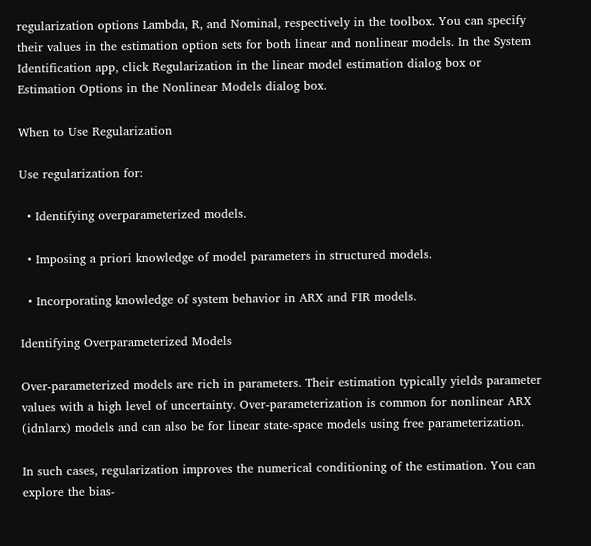regularization options Lambda, R, and Nominal, respectively in the toolbox. You can specify their values in the estimation option sets for both linear and nonlinear models. In the System Identification app, click Regularization in the linear model estimation dialog box or Estimation Options in the Nonlinear Models dialog box.

When to Use Regularization

Use regularization for:

  • Identifying overparameterized models.

  • Imposing a priori knowledge of model parameters in structured models.

  • Incorporating knowledge of system behavior in ARX and FIR models.

Identifying Overparameterized Models

Over-parameterized models are rich in parameters. Their estimation typically yields parameter values with a high level of uncertainty. Over-parameterization is common for nonlinear ARX (idnlarx) models and can also be for linear state-space models using free parameterization.

In such cases, regularization improves the numerical conditioning of the estimation. You can explore the bias-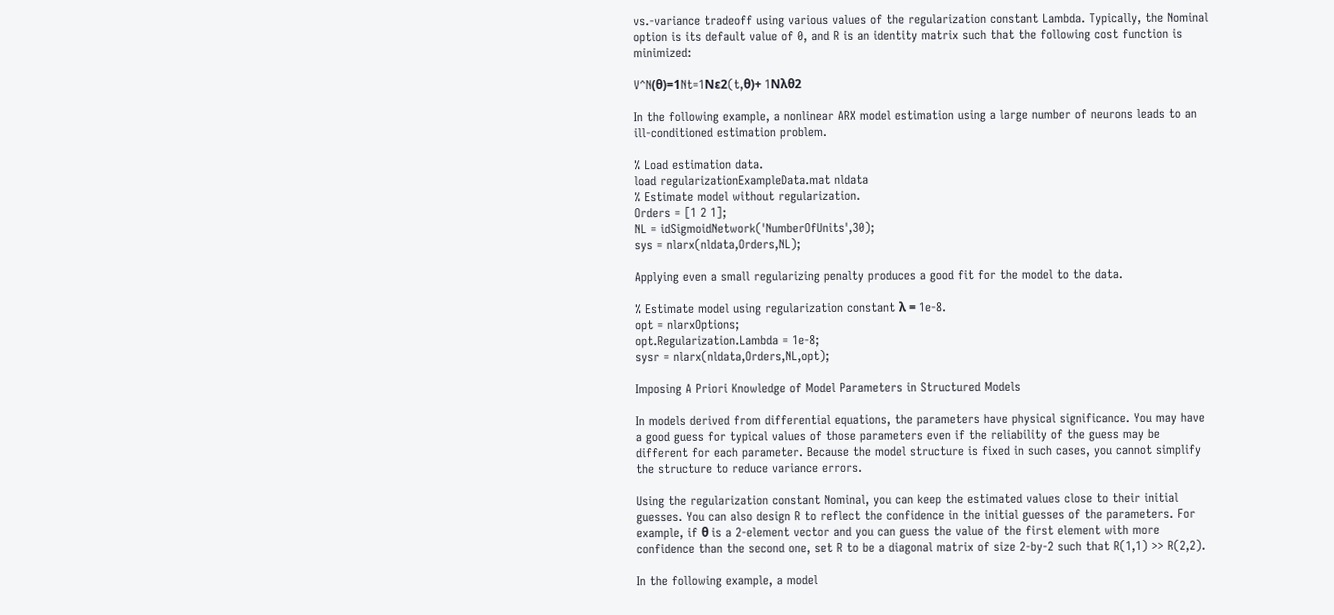vs.-variance tradeoff using various values of the regularization constant Lambda. Typically, the Nominal option is its default value of 0, and R is an identity matrix such that the following cost function is minimized:

V^N(θ)=1Nt=1Nε2(t,θ)+ 1Nλθ2

In the following example, a nonlinear ARX model estimation using a large number of neurons leads to an ill-conditioned estimation problem.

% Load estimation data.
load regularizationExampleData.mat nldata
% Estimate model without regularization.
Orders = [1 2 1];
NL = idSigmoidNetwork('NumberOfUnits',30);
sys = nlarx(nldata,Orders,NL);

Applying even a small regularizing penalty produces a good fit for the model to the data.

% Estimate model using regularization constant λ = 1e-8.
opt = nlarxOptions;
opt.Regularization.Lambda = 1e-8;
sysr = nlarx(nldata,Orders,NL,opt);

Imposing A Priori Knowledge of Model Parameters in Structured Models

In models derived from differential equations, the parameters have physical significance. You may have a good guess for typical values of those parameters even if the reliability of the guess may be different for each parameter. Because the model structure is fixed in such cases, you cannot simplify the structure to reduce variance errors.

Using the regularization constant Nominal, you can keep the estimated values close to their initial guesses. You can also design R to reflect the confidence in the initial guesses of the parameters. For example, if θ is a 2-element vector and you can guess the value of the first element with more confidence than the second one, set R to be a diagonal matrix of size 2-by-2 such that R(1,1) >> R(2,2).

In the following example, a model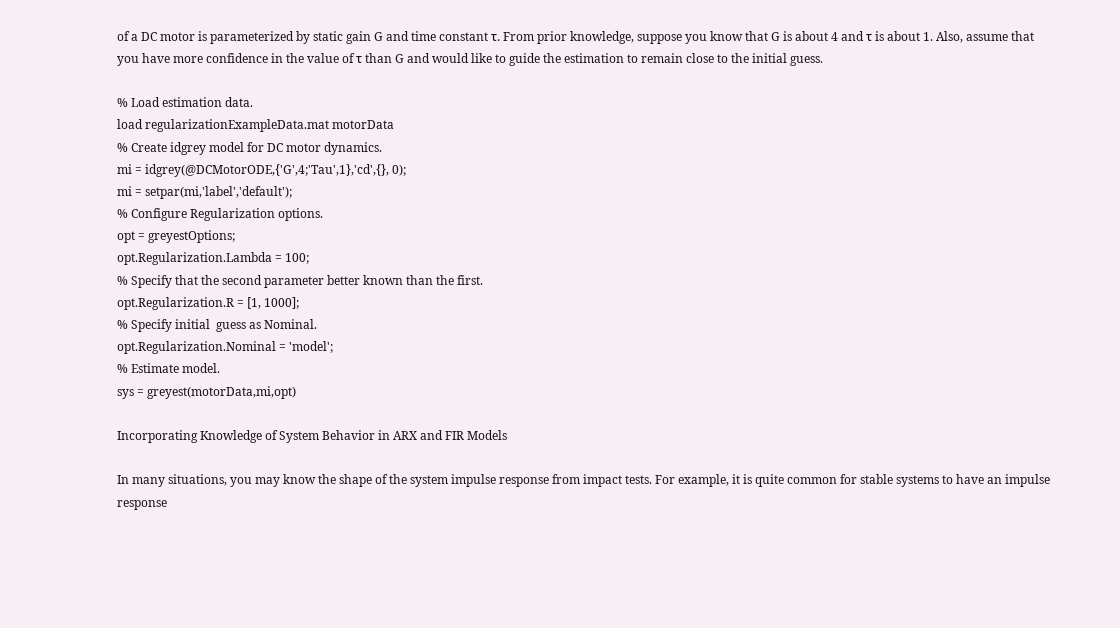of a DC motor is parameterized by static gain G and time constant τ. From prior knowledge, suppose you know that G is about 4 and τ is about 1. Also, assume that you have more confidence in the value of τ than G and would like to guide the estimation to remain close to the initial guess.

% Load estimation data.
load regularizationExampleData.mat motorData
% Create idgrey model for DC motor dynamics.
mi = idgrey(@DCMotorODE,{'G',4;'Tau',1},'cd',{}, 0);
mi = setpar(mi,'label','default');
% Configure Regularization options.
opt = greyestOptions;
opt.Regularization.Lambda = 100;
% Specify that the second parameter better known than the first.
opt.Regularization.R = [1, 1000];
% Specify initial  guess as Nominal.
opt.Regularization.Nominal = 'model';
% Estimate model.
sys = greyest(motorData,mi,opt)

Incorporating Knowledge of System Behavior in ARX and FIR Models

In many situations, you may know the shape of the system impulse response from impact tests. For example, it is quite common for stable systems to have an impulse response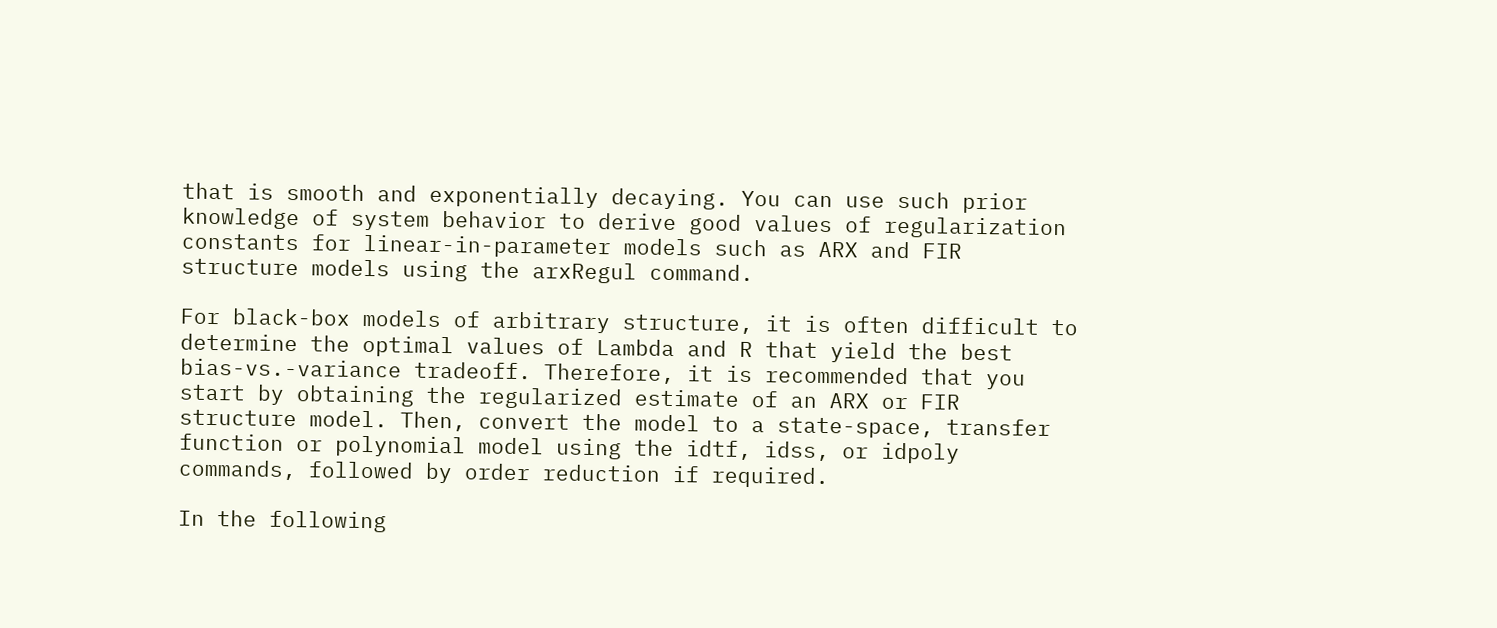that is smooth and exponentially decaying. You can use such prior knowledge of system behavior to derive good values of regularization constants for linear-in-parameter models such as ARX and FIR structure models using the arxRegul command.

For black-box models of arbitrary structure, it is often difficult to determine the optimal values of Lambda and R that yield the best bias-vs.-variance tradeoff. Therefore, it is recommended that you start by obtaining the regularized estimate of an ARX or FIR structure model. Then, convert the model to a state-space, transfer function or polynomial model using the idtf, idss, or idpoly commands, followed by order reduction if required.

In the following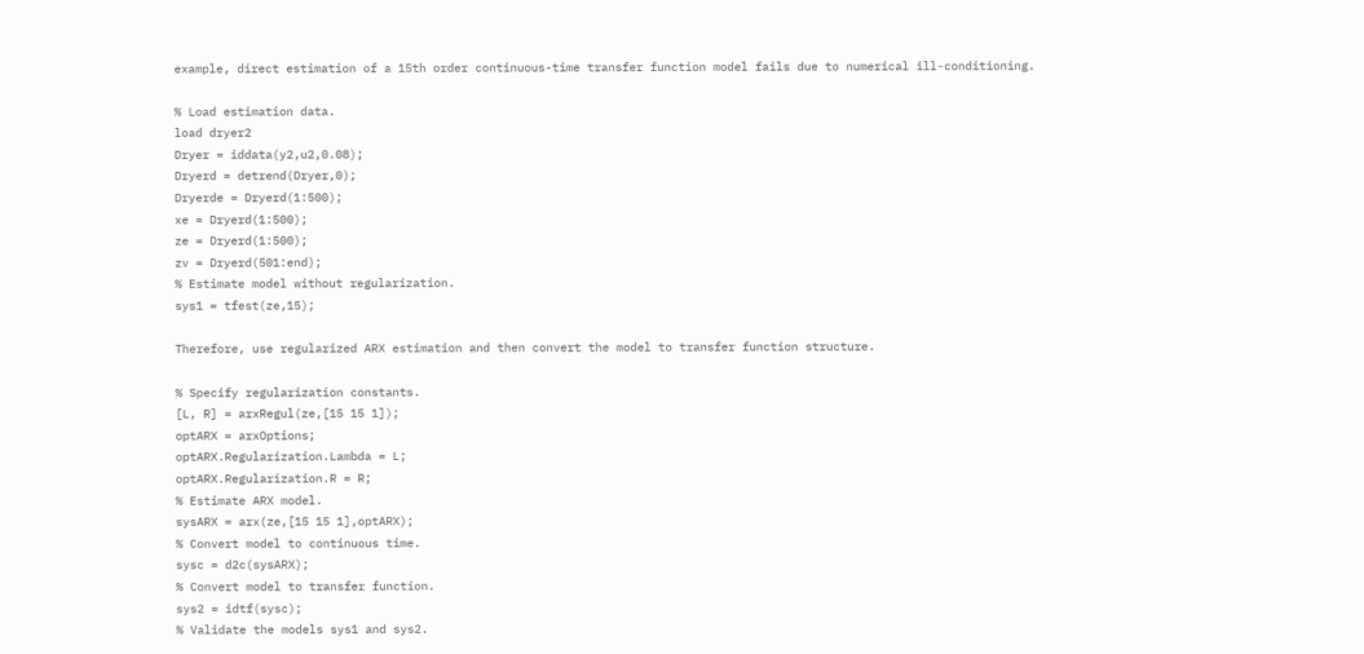example, direct estimation of a 15th order continuous-time transfer function model fails due to numerical ill-conditioning.

% Load estimation data.
load dryer2
Dryer = iddata(y2,u2,0.08);
Dryerd = detrend(Dryer,0);
Dryerde = Dryerd(1:500);
xe = Dryerd(1:500);
ze = Dryerd(1:500);
zv = Dryerd(501:end);
% Estimate model without regularization.
sys1 = tfest(ze,15);

Therefore, use regularized ARX estimation and then convert the model to transfer function structure.

% Specify regularization constants.
[L, R] = arxRegul(ze,[15 15 1]);
optARX = arxOptions;
optARX.Regularization.Lambda = L;
optARX.Regularization.R = R;
% Estimate ARX model.
sysARX = arx(ze,[15 15 1],optARX);
% Convert model to continuous time.
sysc = d2c(sysARX);
% Convert model to transfer function.
sys2 = idtf(sysc);
% Validate the models sys1 and sys2.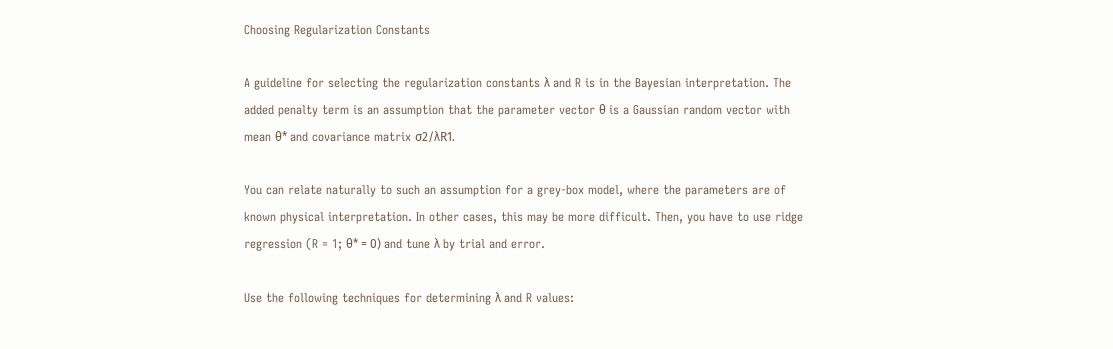Choosing Regularization Constants

A guideline for selecting the regularization constants λ and R is in the Bayesian interpretation. The added penalty term is an assumption that the parameter vector θ is a Gaussian random vector with mean θ* and covariance matrix σ2/λR1.

You can relate naturally to such an assumption for a grey-box model, where the parameters are of known physical interpretation. In other cases, this may be more difficult. Then, you have to use ridge regression (R = 1; θ* = 0) and tune λ by trial and error.

Use the following techniques for determining λ and R values: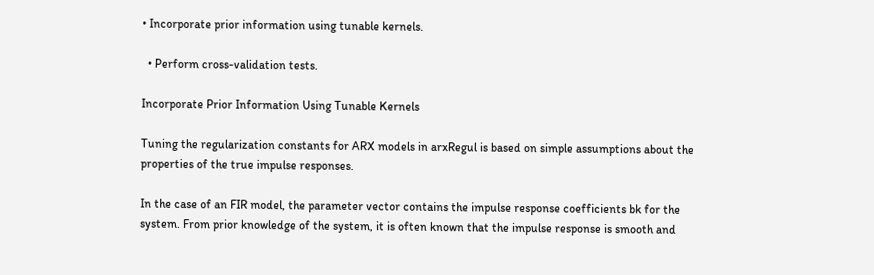• Incorporate prior information using tunable kernels.

  • Perform cross-validation tests.

Incorporate Prior Information Using Tunable Kernels

Tuning the regularization constants for ARX models in arxRegul is based on simple assumptions about the properties of the true impulse responses.

In the case of an FIR model, the parameter vector contains the impulse response coefficients bk for the system. From prior knowledge of the system, it is often known that the impulse response is smooth and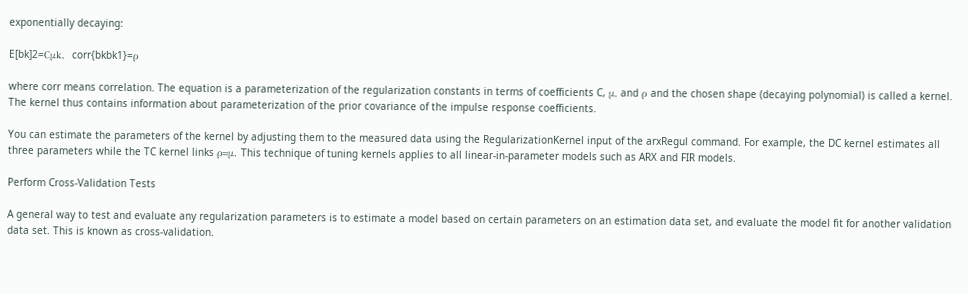exponentially decaying:

E[bk]2=Cμk,  corr{bkbk1}=ρ

where corr means correlation. The equation is a parameterization of the regularization constants in terms of coefficients C, μ, and ρ and the chosen shape (decaying polynomial) is called a kernel. The kernel thus contains information about parameterization of the prior covariance of the impulse response coefficients.

You can estimate the parameters of the kernel by adjusting them to the measured data using the RegularizationKernel input of the arxRegul command. For example, the DC kernel estimates all three parameters while the TC kernel links ρ=μ. This technique of tuning kernels applies to all linear-in-parameter models such as ARX and FIR models.

Perform Cross-Validation Tests

A general way to test and evaluate any regularization parameters is to estimate a model based on certain parameters on an estimation data set, and evaluate the model fit for another validation data set. This is known as cross-validation.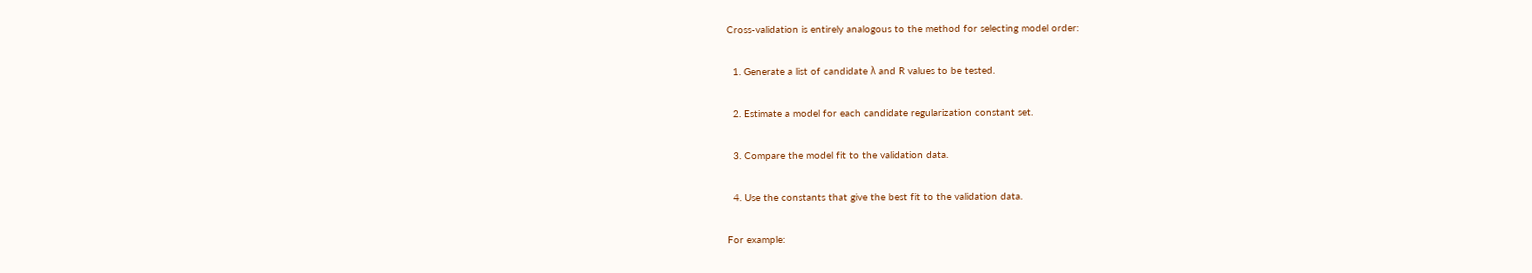Cross-validation is entirely analogous to the method for selecting model order:

  1. Generate a list of candidate λ and R values to be tested.

  2. Estimate a model for each candidate regularization constant set.

  3. Compare the model fit to the validation data.

  4. Use the constants that give the best fit to the validation data.

For example: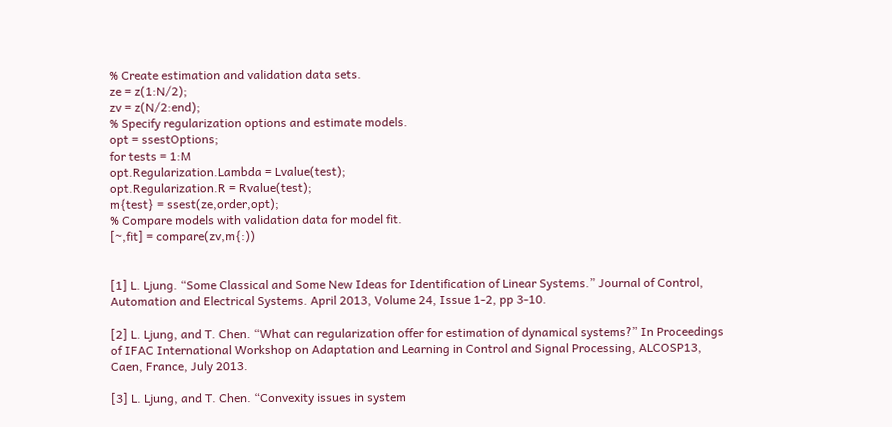% Create estimation and validation data sets.
ze = z(1:N/2);
zv = z(N/2:end);
% Specify regularization options and estimate models.
opt = ssestOptions;
for tests = 1:M
opt.Regularization.Lambda = Lvalue(test);
opt.Regularization.R = Rvalue(test);
m{test} = ssest(ze,order,opt);
% Compare models with validation data for model fit.
[~,fit] = compare(zv,m{:))


[1] L. Ljung. “Some Classical and Some New Ideas for Identification of Linear Systems.” Journal of Control, Automation and Electrical Systems. April 2013, Volume 24, Issue 1-2, pp 3-10.

[2] L. Ljung, and T. Chen. “What can regularization offer for estimation of dynamical systems?” In Proceedings of IFAC International Workshop on Adaptation and Learning in Control and Signal Processing, ALCOSP13, Caen, France, July 2013.

[3] L. Ljung, and T. Chen. “Convexity issues in system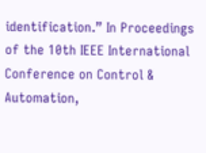identification.” In Proceedings of the 10th IEEE International Conference on Control & Automation,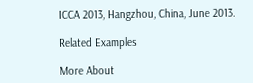ICCA 2013, Hangzhou, China, June 2013.

Related Examples

More About